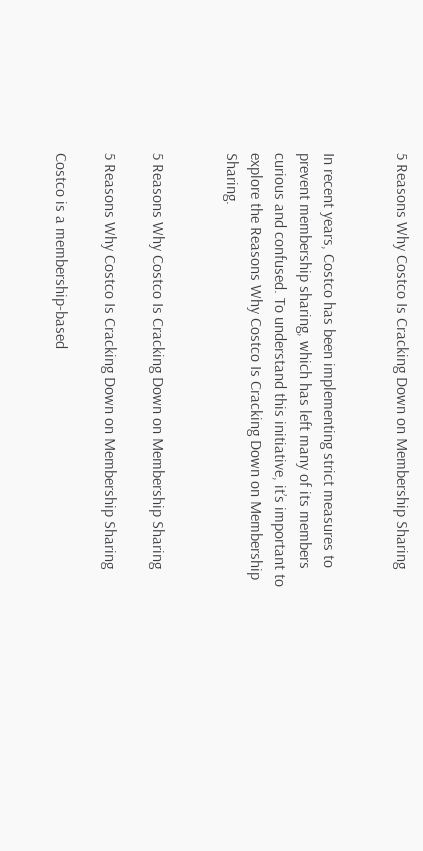5 Reasons Why Costco Is Cracking Down on Membership Sharing


In recent years, Costco has been implementing strict measures to prevent membership sharing, which has left many of its members curious and confused. To understand this initiative, it’s important to explore the Reasons Why Costco Is Cracking Down on Membership Sharing.


5 Reasons Why Costco Is Cracking Down on Membership Sharing

5 Reasons Why Costco Is Cracking Down on Membership Sharing

Costco is a membership-based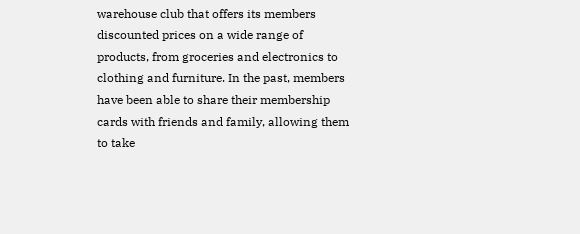warehouse club that offers its members discounted prices on a wide range of products, from groceries and electronics to clothing and furniture. In the past, members have been able to share their membership cards with friends and family, allowing them to take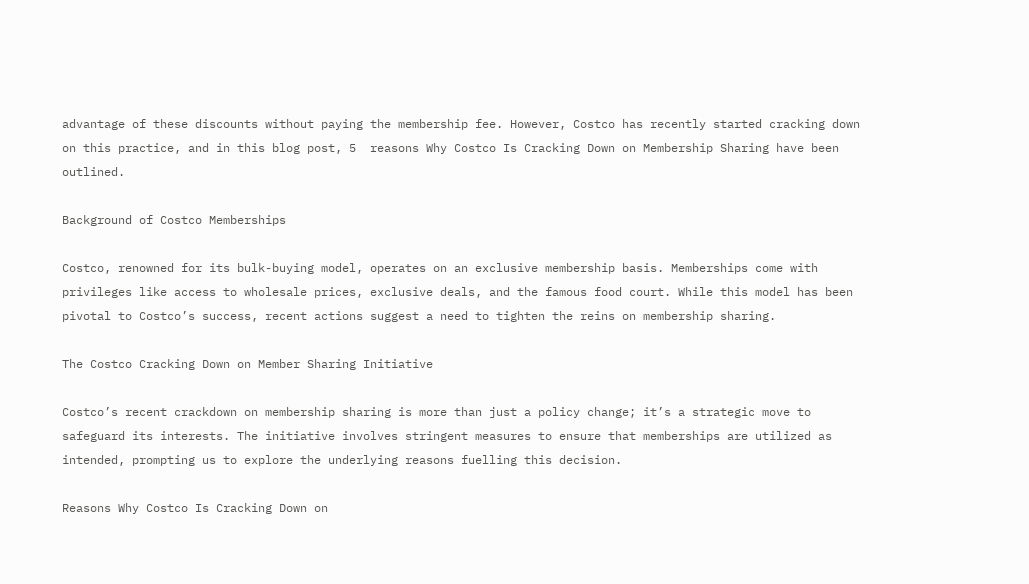advantage of these discounts without paying the membership fee. However, Costco has recently started cracking down on this practice, and in this blog post, 5  reasons Why Costco Is Cracking Down on Membership Sharing have been outlined.

Background of Costco Memberships

Costco, renowned for its bulk-buying model, operates on an exclusive membership basis. Memberships come with privileges like access to wholesale prices, exclusive deals, and the famous food court. While this model has been pivotal to Costco’s success, recent actions suggest a need to tighten the reins on membership sharing.

The Costco Cracking Down on Member Sharing Initiative

Costco’s recent crackdown on membership sharing is more than just a policy change; it’s a strategic move to safeguard its interests. The initiative involves stringent measures to ensure that memberships are utilized as intended, prompting us to explore the underlying reasons fuelling this decision.

Reasons Why Costco Is Cracking Down on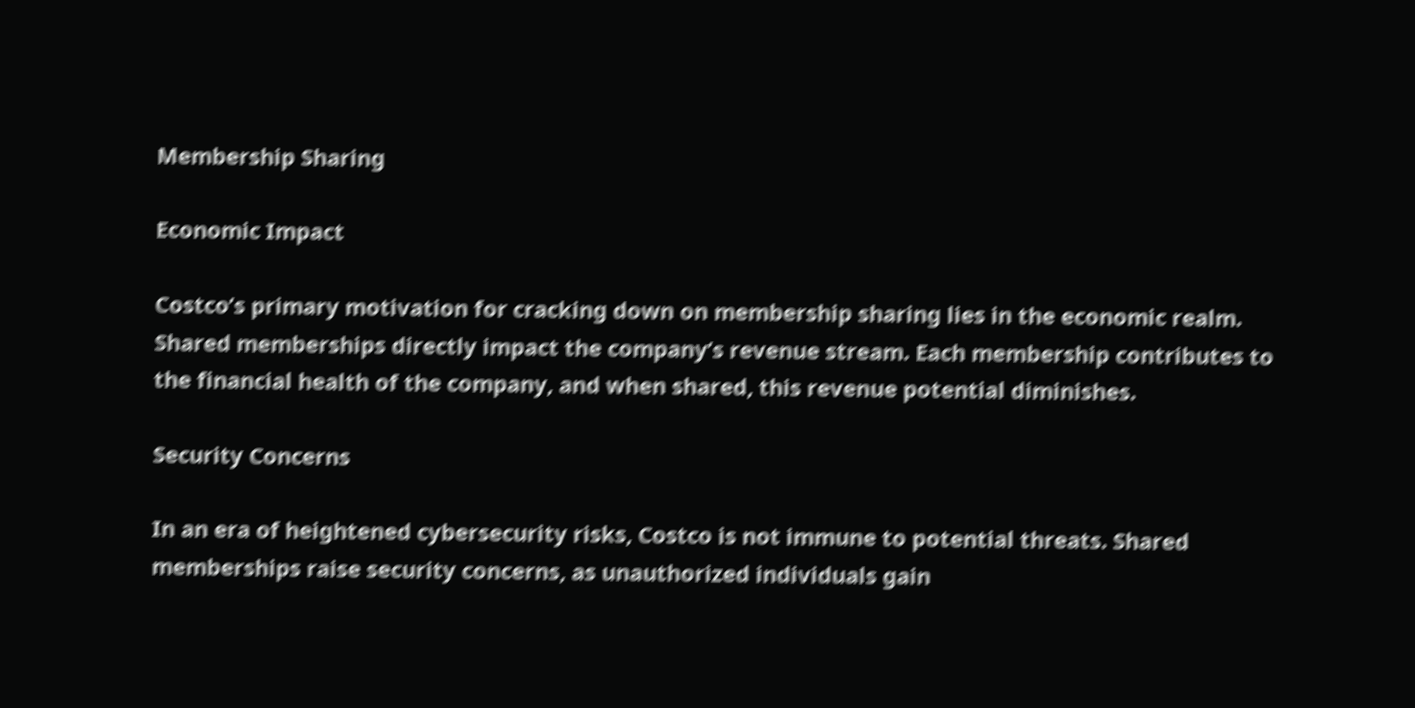Membership Sharing

Economic Impact

Costco’s primary motivation for cracking down on membership sharing lies in the economic realm. Shared memberships directly impact the company’s revenue stream. Each membership contributes to the financial health of the company, and when shared, this revenue potential diminishes.

Security Concerns

In an era of heightened cybersecurity risks, Costco is not immune to potential threats. Shared memberships raise security concerns, as unauthorized individuals gain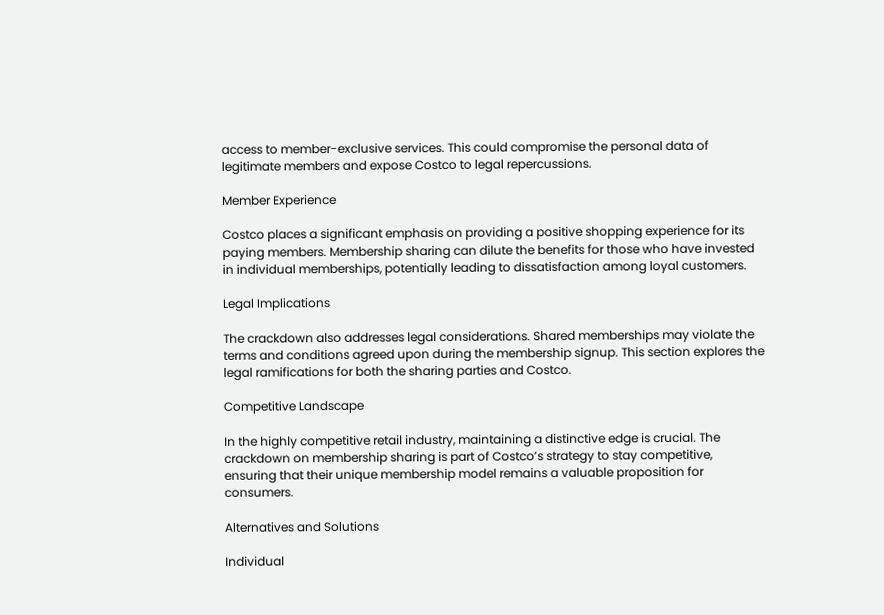access to member-exclusive services. This could compromise the personal data of legitimate members and expose Costco to legal repercussions.

Member Experience

Costco places a significant emphasis on providing a positive shopping experience for its paying members. Membership sharing can dilute the benefits for those who have invested in individual memberships, potentially leading to dissatisfaction among loyal customers.

Legal Implications

The crackdown also addresses legal considerations. Shared memberships may violate the terms and conditions agreed upon during the membership signup. This section explores the legal ramifications for both the sharing parties and Costco.

Competitive Landscape

In the highly competitive retail industry, maintaining a distinctive edge is crucial. The crackdown on membership sharing is part of Costco’s strategy to stay competitive, ensuring that their unique membership model remains a valuable proposition for consumers.

Alternatives and Solutions

Individual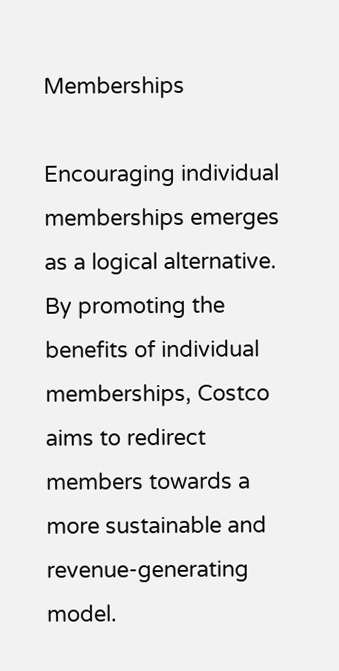Memberships

Encouraging individual memberships emerges as a logical alternative. By promoting the benefits of individual memberships, Costco aims to redirect members towards a more sustainable and revenue-generating model.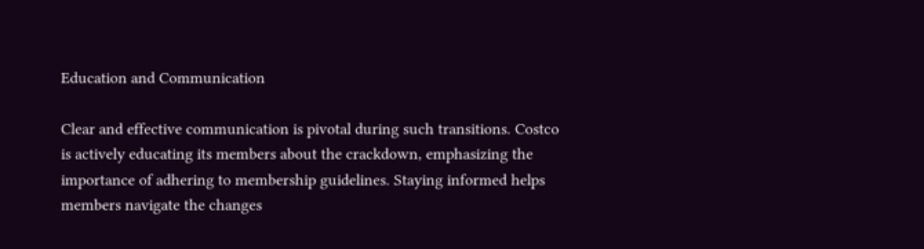Education and Communication

Clear and effective communication is pivotal during such transitions. Costco is actively educating its members about the crackdown, emphasizing the importance of adhering to membership guidelines. Staying informed helps members navigate the changes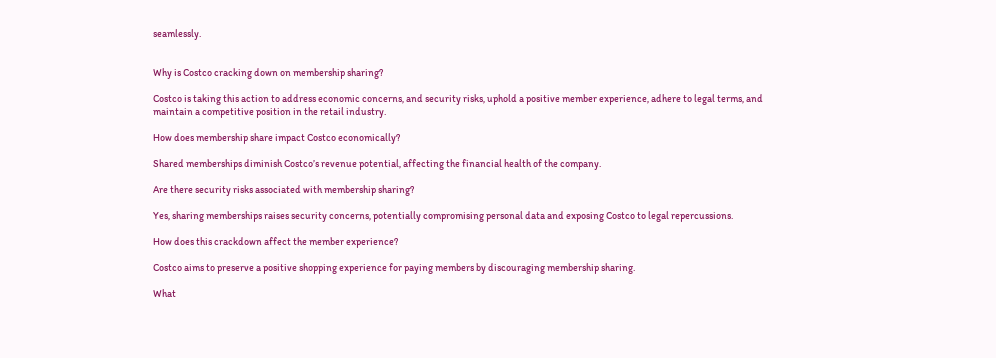seamlessly.


Why is Costco cracking down on membership sharing?

Costco is taking this action to address economic concerns, and security risks, uphold a positive member experience, adhere to legal terms, and maintain a competitive position in the retail industry.

How does membership share impact Costco economically?

Shared memberships diminish Costco’s revenue potential, affecting the financial health of the company.

Are there security risks associated with membership sharing?

Yes, sharing memberships raises security concerns, potentially compromising personal data and exposing Costco to legal repercussions.

How does this crackdown affect the member experience?

Costco aims to preserve a positive shopping experience for paying members by discouraging membership sharing.

What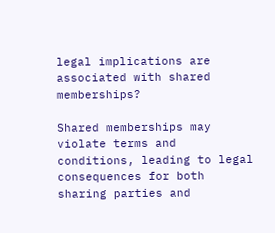legal implications are associated with shared memberships?

Shared memberships may violate terms and conditions, leading to legal consequences for both sharing parties and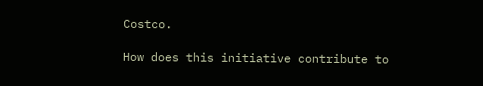Costco.

How does this initiative contribute to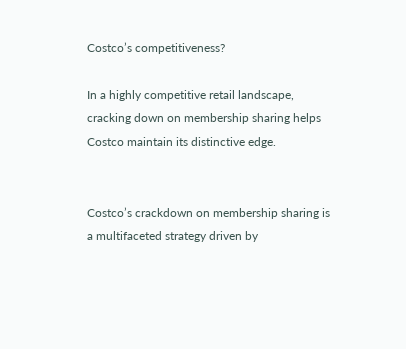Costco’s competitiveness?

In a highly competitive retail landscape, cracking down on membership sharing helps Costco maintain its distinctive edge.


Costco’s crackdown on membership sharing is a multifaceted strategy driven by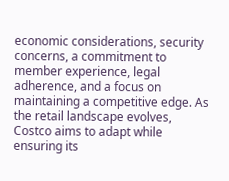economic considerations, security concerns, a commitment to member experience, legal adherence, and a focus on maintaining a competitive edge. As the retail landscape evolves, Costco aims to adapt while ensuring its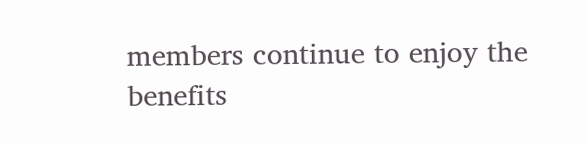members continue to enjoy the benefits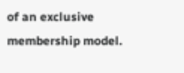of an exclusive membership model.